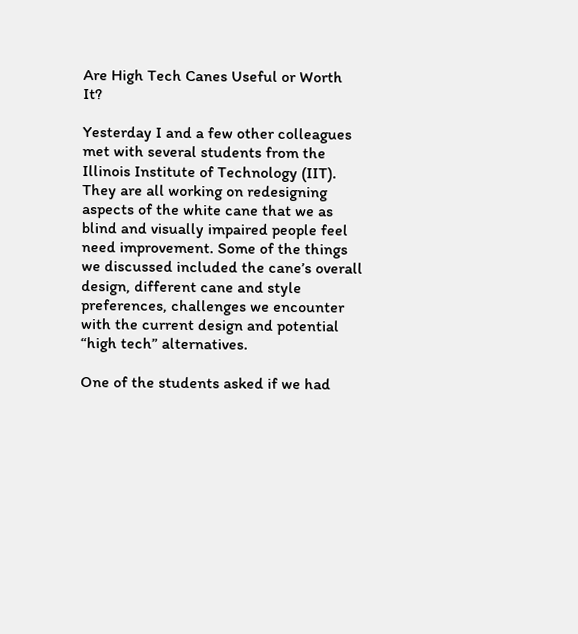Are High Tech Canes Useful or Worth It?

Yesterday I and a few other colleagues met with several students from the Illinois Institute of Technology (IIT). They are all working on redesigning aspects of the white cane that we as blind and visually impaired people feel need improvement. Some of the things we discussed included the cane’s overall design, different cane and style preferences, challenges we encounter with the current design and potential “high tech” alternatives.

One of the students asked if we had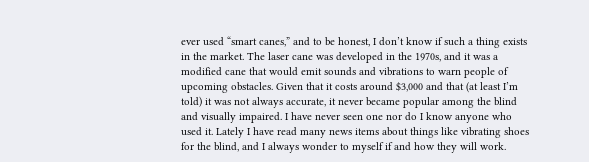ever used “smart canes,” and to be honest, I don’t know if such a thing exists in the market. The laser cane was developed in the 1970s, and it was a modified cane that would emit sounds and vibrations to warn people of upcoming obstacles. Given that it costs around $3,000 and that (at least I’m told) it was not always accurate, it never became popular among the blind and visually impaired. I have never seen one nor do I know anyone who used it. Lately I have read many news items about things like vibrating shoes for the blind, and I always wonder to myself if and how they will work.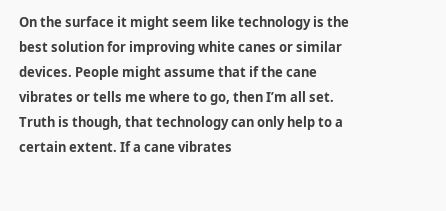On the surface it might seem like technology is the best solution for improving white canes or similar devices. People might assume that if the cane vibrates or tells me where to go, then I’m all set. Truth is though, that technology can only help to a certain extent. If a cane vibrates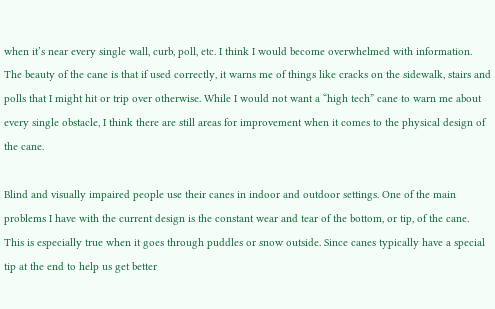when it’s near every single wall, curb, poll, etc. I think I would become overwhelmed with information. The beauty of the cane is that if used correctly, it warns me of things like cracks on the sidewalk, stairs and polls that I might hit or trip over otherwise. While I would not want a “high tech” cane to warn me about every single obstacle, I think there are still areas for improvement when it comes to the physical design of the cane.

Blind and visually impaired people use their canes in indoor and outdoor settings. One of the main problems I have with the current design is the constant wear and tear of the bottom, or tip, of the cane. This is especially true when it goes through puddles or snow outside. Since canes typically have a special tip at the end to help us get better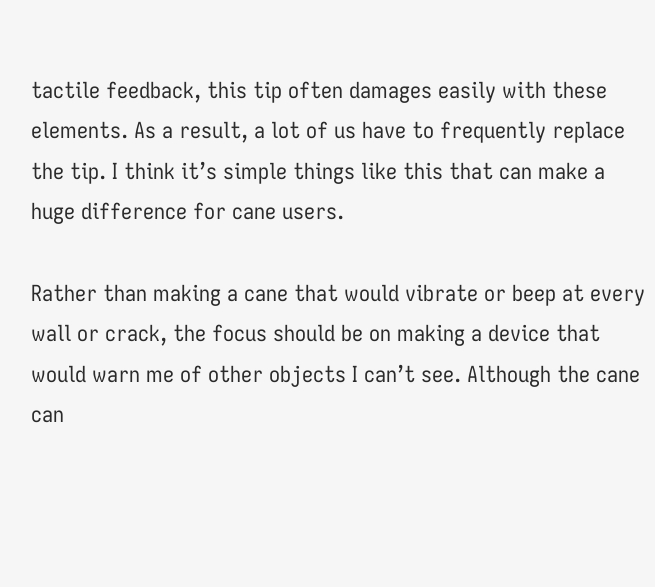tactile feedback, this tip often damages easily with these elements. As a result, a lot of us have to frequently replace the tip. I think it’s simple things like this that can make a huge difference for cane users.

Rather than making a cane that would vibrate or beep at every wall or crack, the focus should be on making a device that would warn me of other objects I can’t see. Although the cane can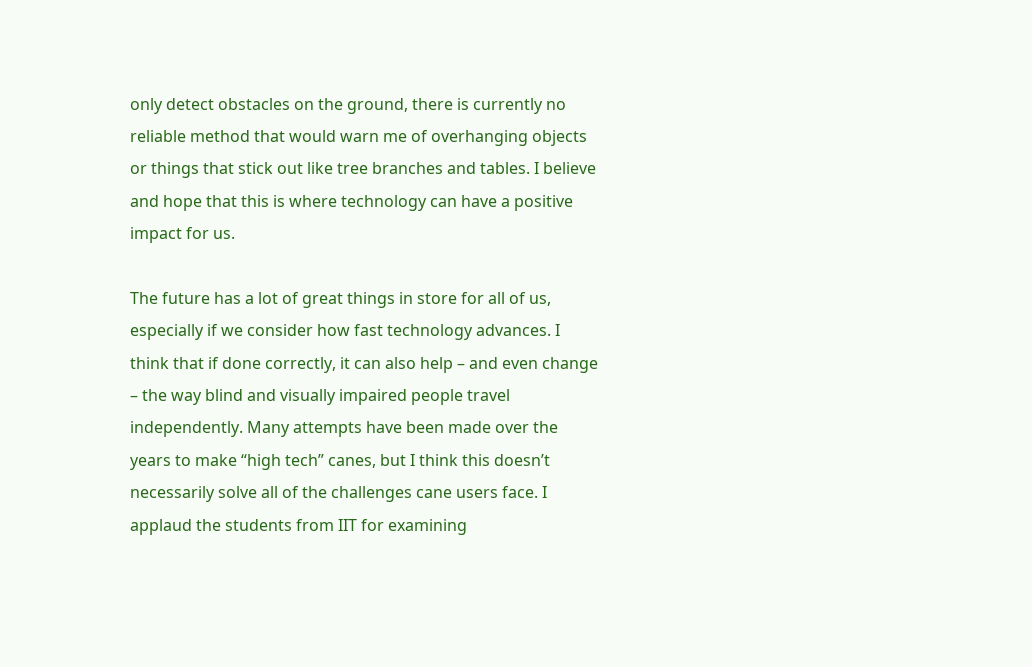only detect obstacles on the ground, there is currently no reliable method that would warn me of overhanging objects or things that stick out like tree branches and tables. I believe and hope that this is where technology can have a positive impact for us.

The future has a lot of great things in store for all of us, especially if we consider how fast technology advances. I think that if done correctly, it can also help – and even change – the way blind and visually impaired people travel independently. Many attempts have been made over the years to make “high tech” canes, but I think this doesn’t necessarily solve all of the challenges cane users face. I applaud the students from IIT for examining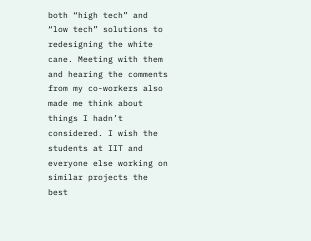both “high tech” and “low tech” solutions to redesigning the white cane. Meeting with them and hearing the comments from my co-workers also made me think about things I hadn’t considered. I wish the students at IIT and everyone else working on similar projects the best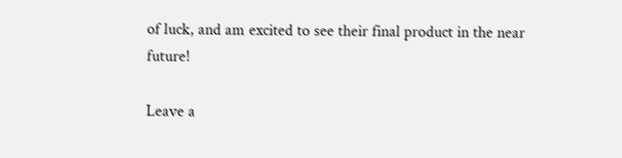of luck, and am excited to see their final product in the near future!

Leave a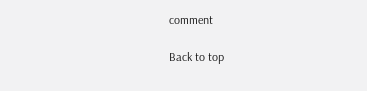comment

Back to top